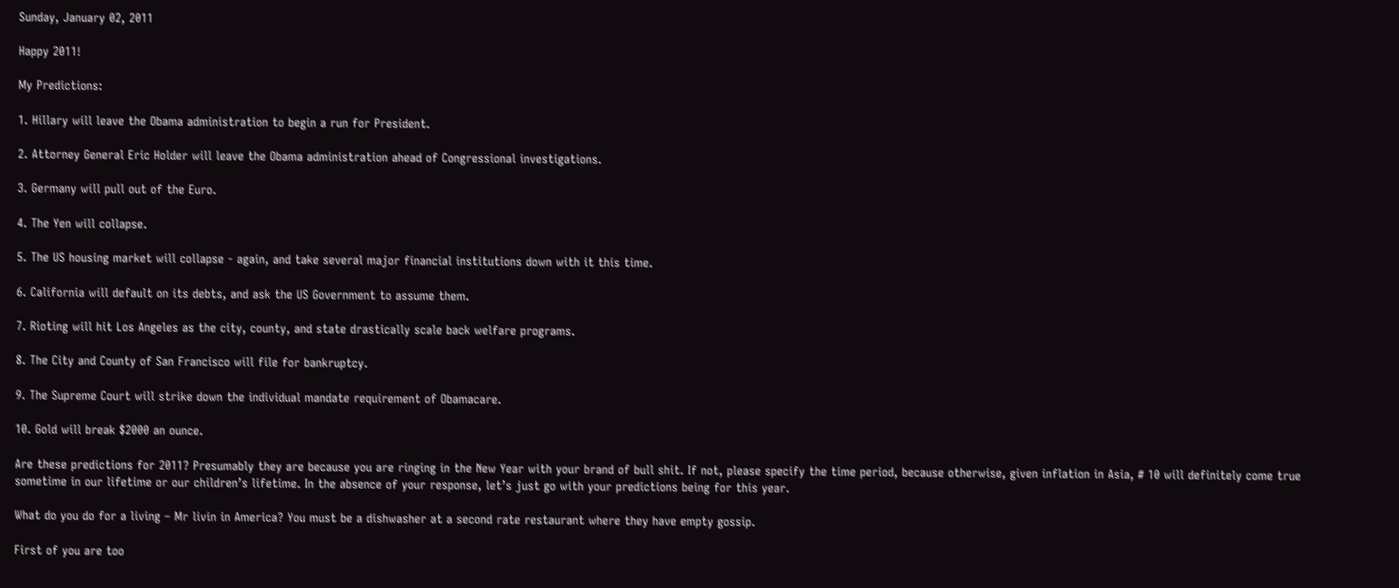Sunday, January 02, 2011

Happy 2011!

My Predictions:

1. Hillary will leave the Obama administration to begin a run for President.

2. Attorney General Eric Holder will leave the Obama administration ahead of Congressional investigations.

3. Germany will pull out of the Euro.

4. The Yen will collapse.

5. The US housing market will collapse - again, and take several major financial institutions down with it this time.

6. California will default on its debts, and ask the US Government to assume them.

7. Rioting will hit Los Angeles as the city, county, and state drastically scale back welfare programs.

8. The City and County of San Francisco will file for bankruptcy.

9. The Supreme Court will strike down the individual mandate requirement of Obamacare.

10. Gold will break $2000 an ounce.

Are these predictions for 2011? Presumably they are because you are ringing in the New Year with your brand of bull shit. If not, please specify the time period, because otherwise, given inflation in Asia, # 10 will definitely come true sometime in our lifetime or our children’s lifetime. In the absence of your response, let’s just go with your predictions being for this year.

What do you do for a living – Mr livin in America? You must be a dishwasher at a second rate restaurant where they have empty gossip.

First of you are too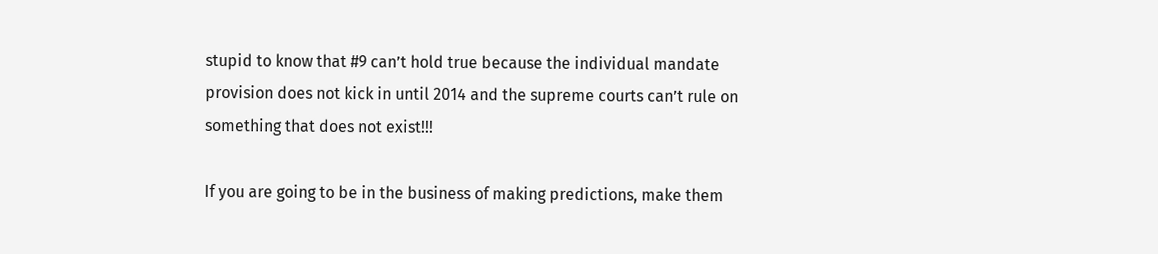stupid to know that #9 can’t hold true because the individual mandate provision does not kick in until 2014 and the supreme courts can’t rule on something that does not exist!!!

If you are going to be in the business of making predictions, make them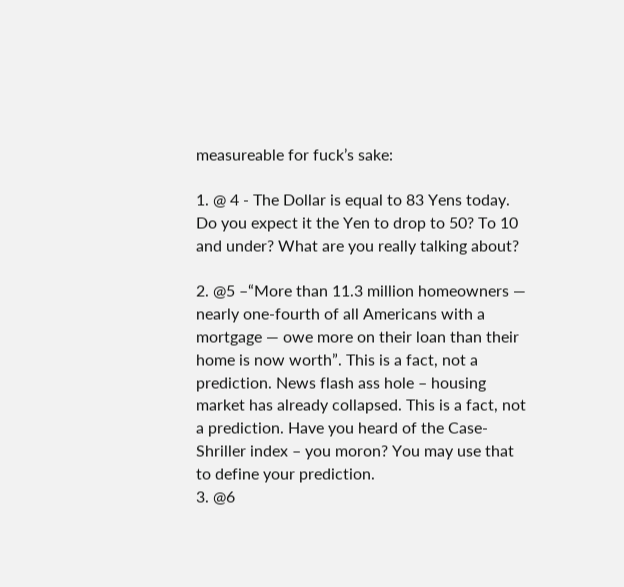measureable for fuck’s sake:

1. @ 4 - The Dollar is equal to 83 Yens today. Do you expect it the Yen to drop to 50? To 10 and under? What are you really talking about?

2. @5 –“More than 11.3 million homeowners — nearly one-fourth of all Americans with a mortgage — owe more on their loan than their home is now worth”. This is a fact, not a prediction. News flash ass hole – housing market has already collapsed. This is a fact, not a prediction. Have you heard of the Case-Shriller index – you moron? You may use that to define your prediction.
3. @6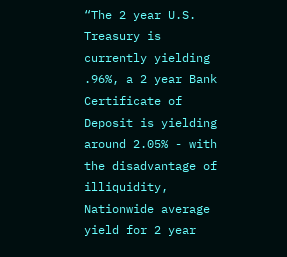“The 2 year U.S. Treasury is currently yielding .96%, a 2 year Bank Certificate of Deposit is yielding around 2.05% - with the disadvantage of illiquidity, Nationwide average yield for 2 year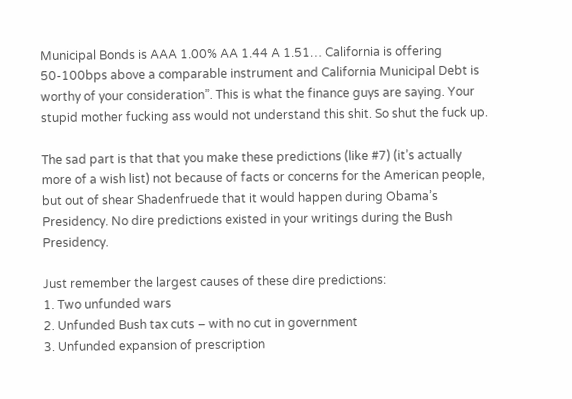Municipal Bonds is AAA 1.00% AA 1.44 A 1.51… California is offering 50-100bps above a comparable instrument and California Municipal Debt is worthy of your consideration”. This is what the finance guys are saying. Your stupid mother fucking ass would not understand this shit. So shut the fuck up.

The sad part is that that you make these predictions (like #7) (it’s actually more of a wish list) not because of facts or concerns for the American people, but out of shear Shadenfruede that it would happen during Obama’s Presidency. No dire predictions existed in your writings during the Bush Presidency.

Just remember the largest causes of these dire predictions:
1. Two unfunded wars
2. Unfunded Bush tax cuts – with no cut in government
3. Unfunded expansion of prescription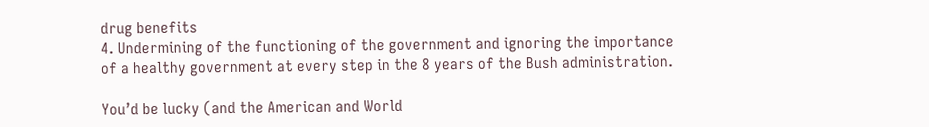drug benefits
4. Undermining of the functioning of the government and ignoring the importance of a healthy government at every step in the 8 years of the Bush administration.

You’d be lucky (and the American and World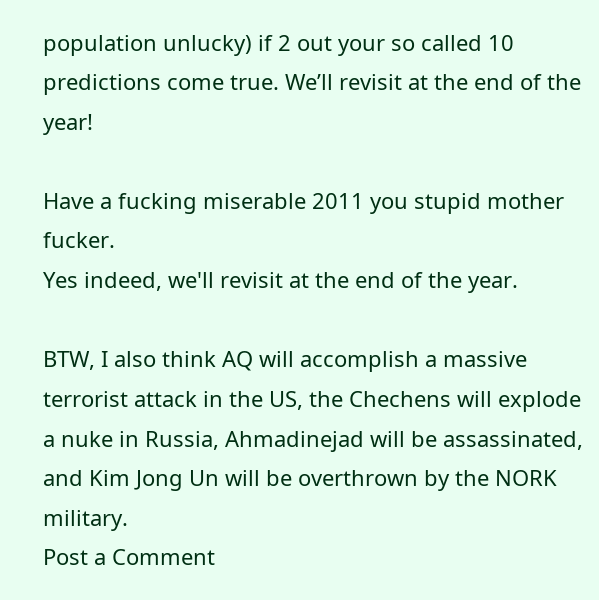population unlucky) if 2 out your so called 10 predictions come true. We’ll revisit at the end of the year!

Have a fucking miserable 2011 you stupid mother fucker.
Yes indeed, we'll revisit at the end of the year.

BTW, I also think AQ will accomplish a massive terrorist attack in the US, the Chechens will explode a nuke in Russia, Ahmadinejad will be assassinated, and Kim Jong Un will be overthrown by the NORK military.
Post a Comment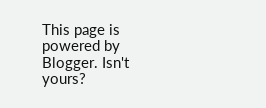This page is powered by Blogger. Isn't yours?